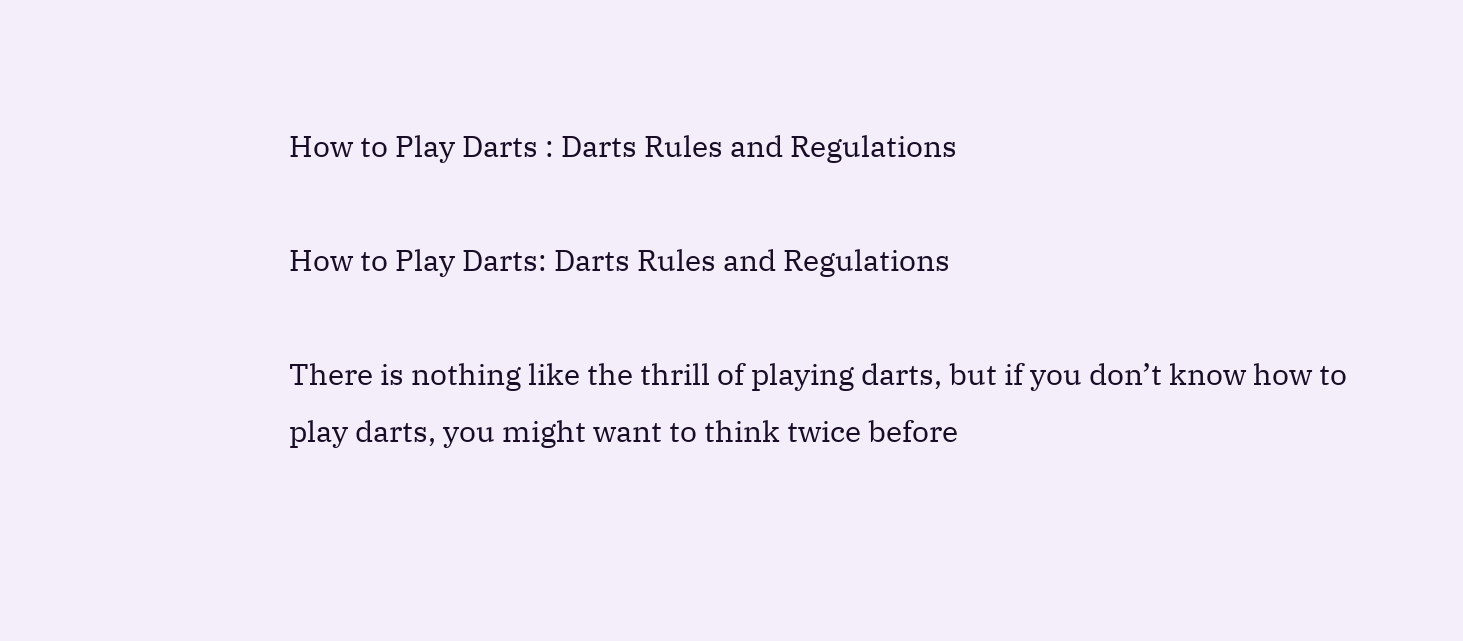How to Play Darts : Darts Rules and Regulations

How to Play Darts: Darts Rules and Regulations

There is nothing like the thrill of playing darts, but if you don’t know how to play darts, you might want to think twice before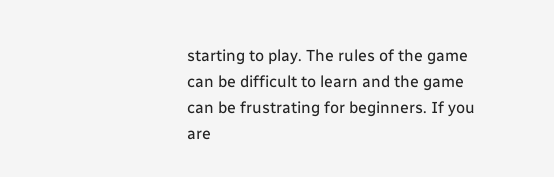starting to play. The rules of the game can be difficult to learn and the game can be frustrating for beginners. If you are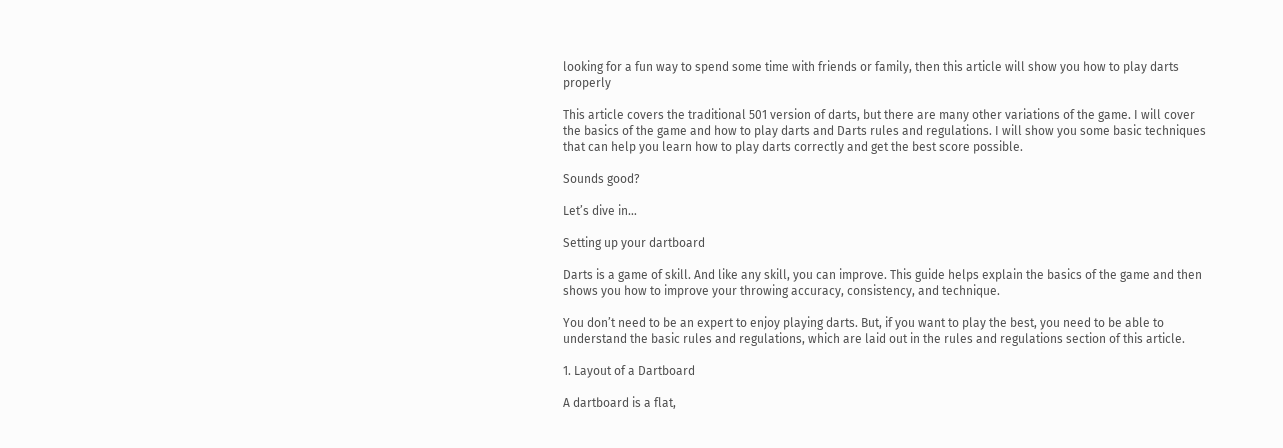looking for a fun way to spend some time with friends or family, then this article will show you how to play darts properly

This article covers the traditional 501 version of darts, but there are many other variations of the game. I will cover the basics of the game and how to play darts and Darts rules and regulations. I will show you some basic techniques that can help you learn how to play darts correctly and get the best score possible.

Sounds good?

Let’s dive in…

Setting up your dartboard

Darts is a game of skill. And like any skill, you can improve. This guide helps explain the basics of the game and then shows you how to improve your throwing accuracy, consistency, and technique.

You don’t need to be an expert to enjoy playing darts. But, if you want to play the best, you need to be able to understand the basic rules and regulations, which are laid out in the rules and regulations section of this article.

1. Layout of a Dartboard

A dartboard is a flat,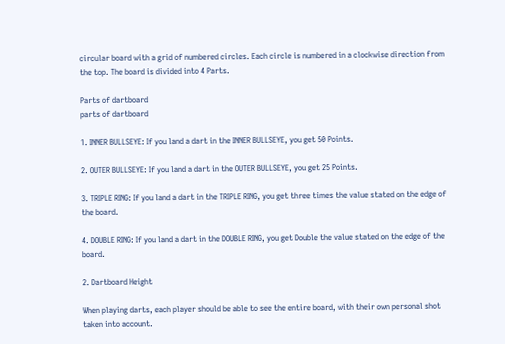circular board with a grid of numbered circles. Each circle is numbered in a clockwise direction from the top. The board is divided into 4 Parts.

Parts of dartboard
parts of dartboard

1. INNER BULLSEYE: If you land a dart in the INNER BULLSEYE, you get 50 Points.

2. OUTER BULLSEYE: If you land a dart in the OUTER BULLSEYE, you get 25 Points.

3. TRIPLE RING: If you land a dart in the TRIPLE RING, you get three times the value stated on the edge of the board.

4. DOUBLE RING: If you land a dart in the DOUBLE RING, you get Double the value stated on the edge of the board.

2. Dartboard Height

When playing darts, each player should be able to see the entire board, with their own personal shot taken into account.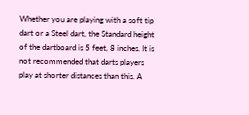Whether you are playing with a soft tip dart or a Steel dart, the Standard height of the dartboard is 5 feet, 8 inches. It is not recommended that darts players play at shorter distances than this. A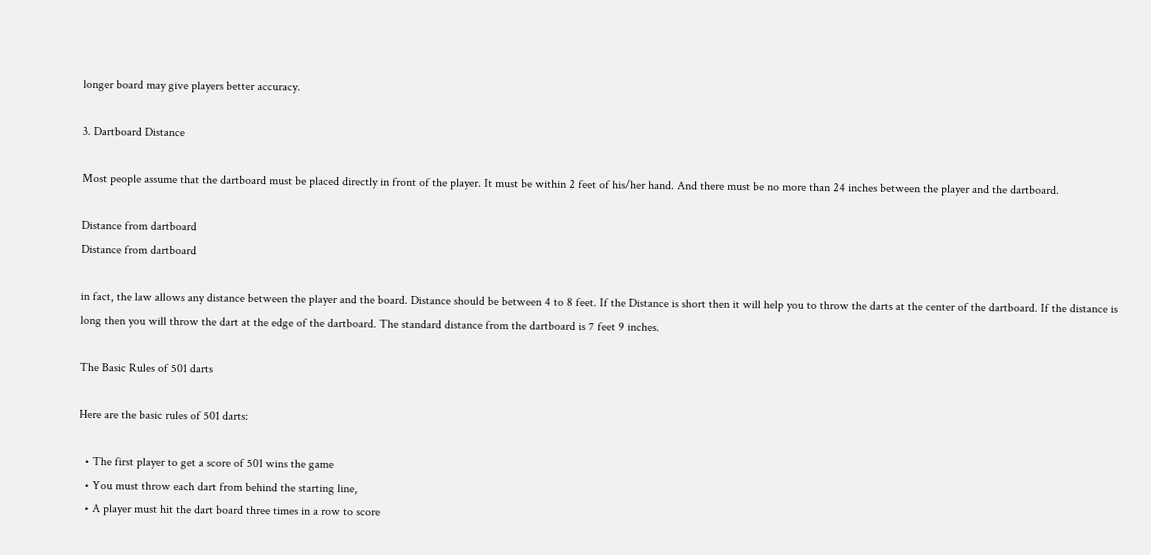longer board may give players better accuracy.

3. Dartboard Distance

Most people assume that the dartboard must be placed directly in front of the player. It must be within 2 feet of his/her hand. And there must be no more than 24 inches between the player and the dartboard.

Distance from dartboard
Distance from dartboard

in fact, the law allows any distance between the player and the board. Distance should be between 4 to 8 feet. If the Distance is short then it will help you to throw the darts at the center of the dartboard. If the distance is long then you will throw the dart at the edge of the dartboard. The standard distance from the dartboard is 7 feet 9 inches.

The Basic Rules of 501 darts

Here are the basic rules of 501 darts:

  • The first player to get a score of 501 wins the game
  • You must throw each dart from behind the starting line,
  • A player must hit the dart board three times in a row to score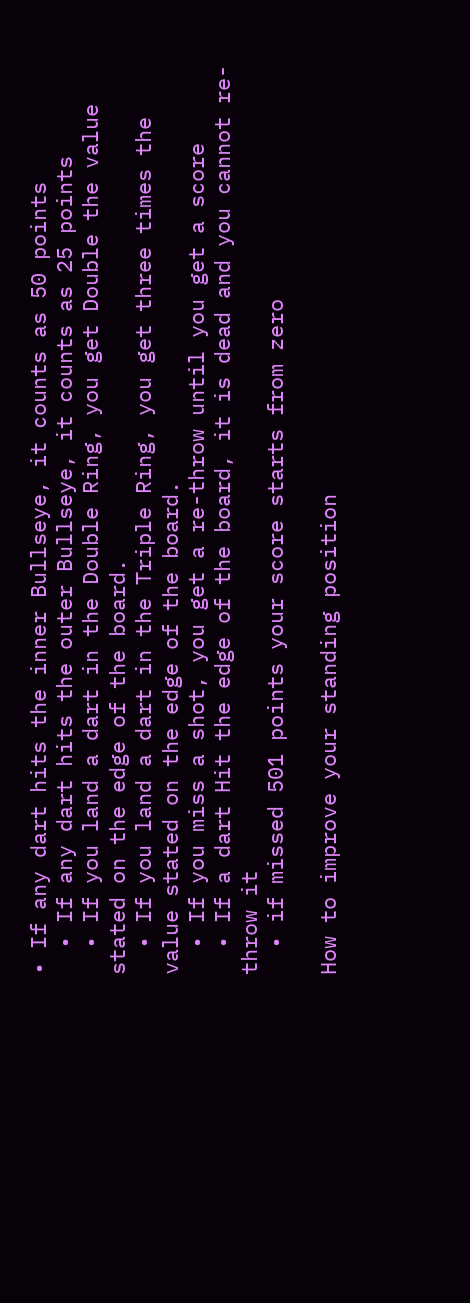• If any dart hits the inner Bullseye, it counts as 50 points
  • If any dart hits the outer Bullseye, it counts as 25 points
  • If you land a dart in the Double Ring, you get Double the value stated on the edge of the board.
  • If you land a dart in the Triple Ring, you get three times the value stated on the edge of the board.
  • If you miss a shot, you get a re-throw until you get a score
  • If a dart Hit the edge of the board, it is dead and you cannot re-throw it
  • if missed 501 points your score starts from zero

How to improve your standing position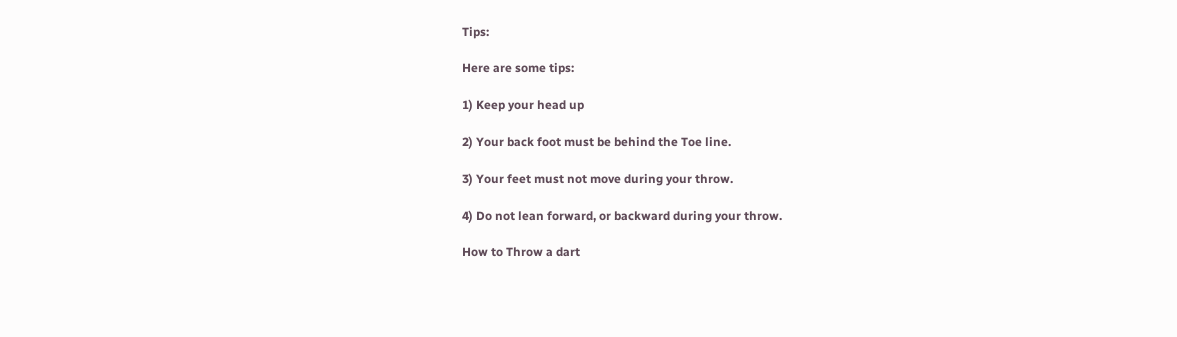Tips:

Here are some tips:

1) Keep your head up

2) Your back foot must be behind the Toe line.

3) Your feet must not move during your throw.

4) Do not lean forward, or backward during your throw.

How to Throw a dart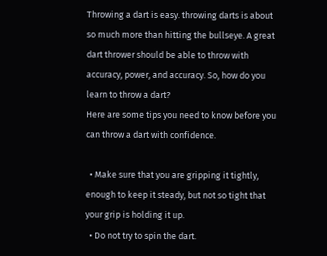Throwing a dart is easy. throwing darts is about so much more than hitting the bullseye. A great dart thrower should be able to throw with accuracy, power, and accuracy. So, how do you learn to throw a dart?
Here are some tips you need to know before you can throw a dart with confidence.

  • Make sure that you are gripping it tightly, enough to keep it steady, but not so tight that your grip is holding it up.
  • Do not try to spin the dart.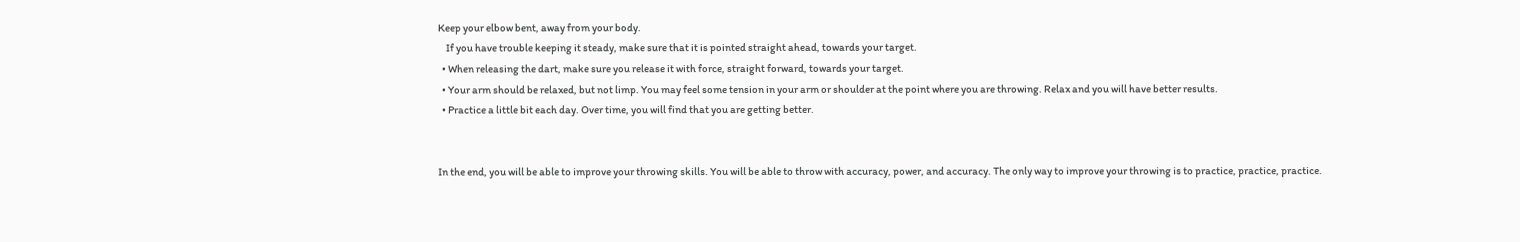Keep your elbow bent, away from your body.
    If you have trouble keeping it steady, make sure that it is pointed straight ahead, towards your target.
  • When releasing the dart, make sure you release it with force, straight forward, towards your target.
  • Your arm should be relaxed, but not limp. You may feel some tension in your arm or shoulder at the point where you are throwing. Relax and you will have better results.
  • Practice a little bit each day. Over time, you will find that you are getting better.


In the end, you will be able to improve your throwing skills. You will be able to throw with accuracy, power, and accuracy. The only way to improve your throwing is to practice, practice, practice.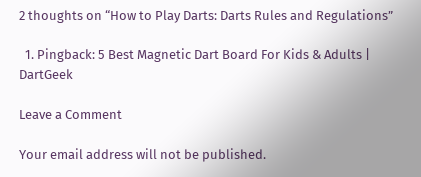2 thoughts on “How to Play Darts: Darts Rules and Regulations”

  1. Pingback: 5 Best Magnetic Dart Board For Kids & Adults | DartGeek

Leave a Comment

Your email address will not be published.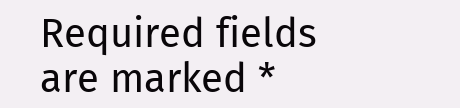Required fields are marked *